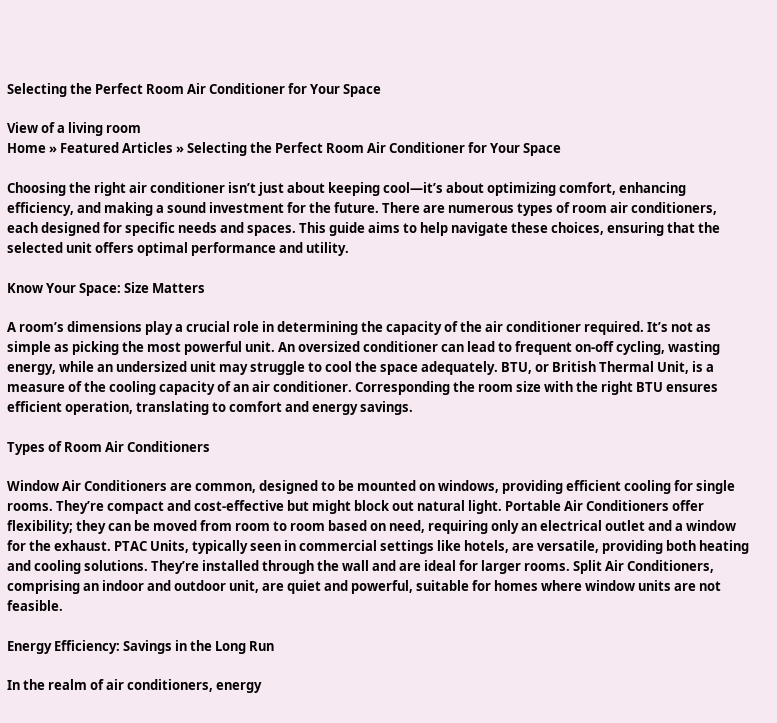Selecting the Perfect Room Air Conditioner for Your Space

View of a living room
Home » Featured Articles » Selecting the Perfect Room Air Conditioner for Your Space

Choosing the right air conditioner isn’t just about keeping cool—it’s about optimizing comfort, enhancing efficiency, and making a sound investment for the future. There are numerous types of room air conditioners, each designed for specific needs and spaces. This guide aims to help navigate these choices, ensuring that the selected unit offers optimal performance and utility.

Know Your Space: Size Matters

A room’s dimensions play a crucial role in determining the capacity of the air conditioner required. It’s not as simple as picking the most powerful unit. An oversized conditioner can lead to frequent on-off cycling, wasting energy, while an undersized unit may struggle to cool the space adequately. BTU, or British Thermal Unit, is a measure of the cooling capacity of an air conditioner. Corresponding the room size with the right BTU ensures efficient operation, translating to comfort and energy savings.

Types of Room Air Conditioners

Window Air Conditioners are common, designed to be mounted on windows, providing efficient cooling for single rooms. They’re compact and cost-effective but might block out natural light. Portable Air Conditioners offer flexibility; they can be moved from room to room based on need, requiring only an electrical outlet and a window for the exhaust. PTAC Units, typically seen in commercial settings like hotels, are versatile, providing both heating and cooling solutions. They’re installed through the wall and are ideal for larger rooms. Split Air Conditioners, comprising an indoor and outdoor unit, are quiet and powerful, suitable for homes where window units are not feasible.

Energy Efficiency: Savings in the Long Run

In the realm of air conditioners, energy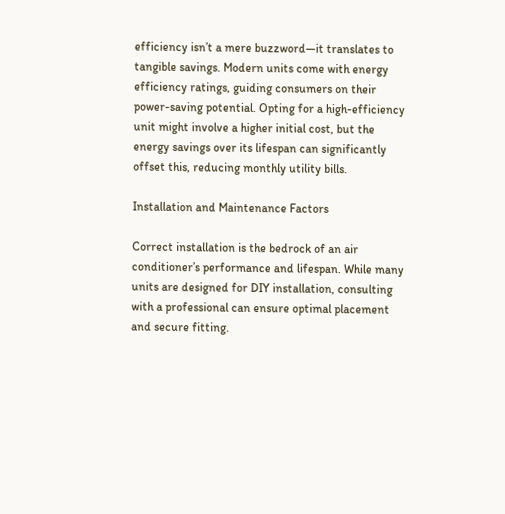efficiency isn’t a mere buzzword—it translates to tangible savings. Modern units come with energy efficiency ratings, guiding consumers on their power-saving potential. Opting for a high-efficiency unit might involve a higher initial cost, but the energy savings over its lifespan can significantly offset this, reducing monthly utility bills.

Installation and Maintenance Factors

Correct installation is the bedrock of an air conditioner’s performance and lifespan. While many units are designed for DIY installation, consulting with a professional can ensure optimal placement and secure fitting.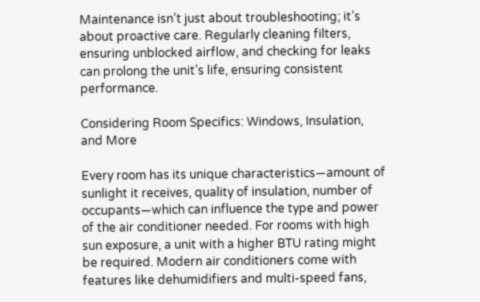Maintenance isn’t just about troubleshooting; it’s about proactive care. Regularly cleaning filters, ensuring unblocked airflow, and checking for leaks can prolong the unit’s life, ensuring consistent performance.

Considering Room Specifics: Windows, Insulation, and More

Every room has its unique characteristics—amount of sunlight it receives, quality of insulation, number of occupants—which can influence the type and power of the air conditioner needed. For rooms with high sun exposure, a unit with a higher BTU rating might be required. Modern air conditioners come with features like dehumidifiers and multi-speed fans,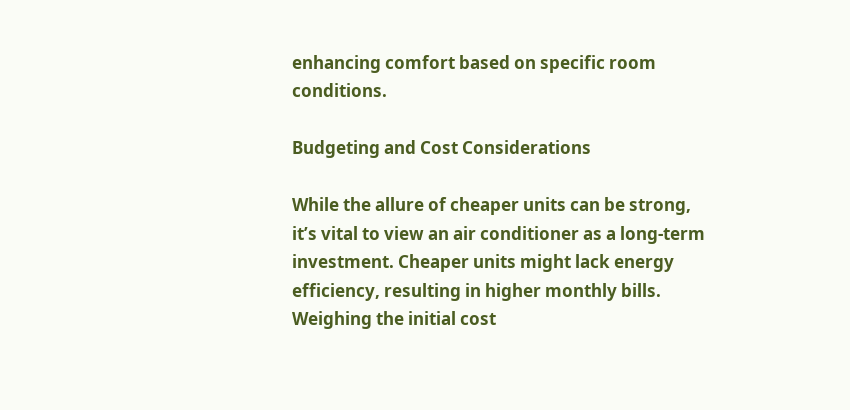enhancing comfort based on specific room conditions.

Budgeting and Cost Considerations

While the allure of cheaper units can be strong, it’s vital to view an air conditioner as a long-term investment. Cheaper units might lack energy efficiency, resulting in higher monthly bills. Weighing the initial cost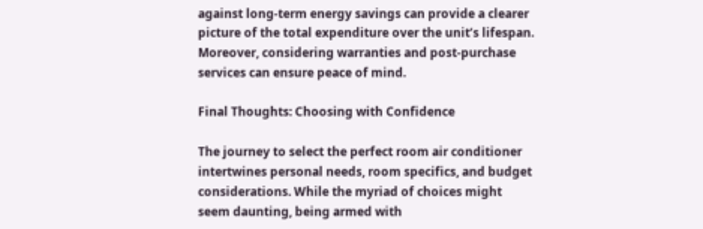against long-term energy savings can provide a clearer picture of the total expenditure over the unit’s lifespan. Moreover, considering warranties and post-purchase services can ensure peace of mind.

Final Thoughts: Choosing with Confidence

The journey to select the perfect room air conditioner intertwines personal needs, room specifics, and budget considerations. While the myriad of choices might seem daunting, being armed with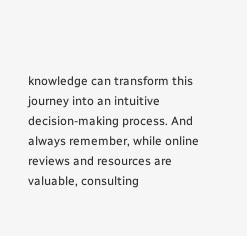knowledge can transform this journey into an intuitive decision-making process. And always remember, while online reviews and resources are valuable, consulting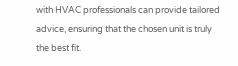with HVAC professionals can provide tailored advice, ensuring that the chosen unit is truly the best fit.